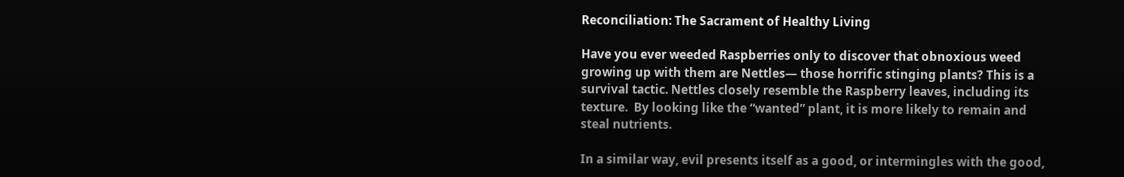Reconciliation: The Sacrament of Healthy Living

Have you ever weeded Raspberries only to discover that obnoxious weed growing up with them are Nettles— those horrific stinging plants? This is a survival tactic. Nettles closely resemble the Raspberry leaves, including its texture.  By looking like the “wanted” plant, it is more likely to remain and steal nutrients.

In a similar way, evil presents itself as a good, or intermingles with the good,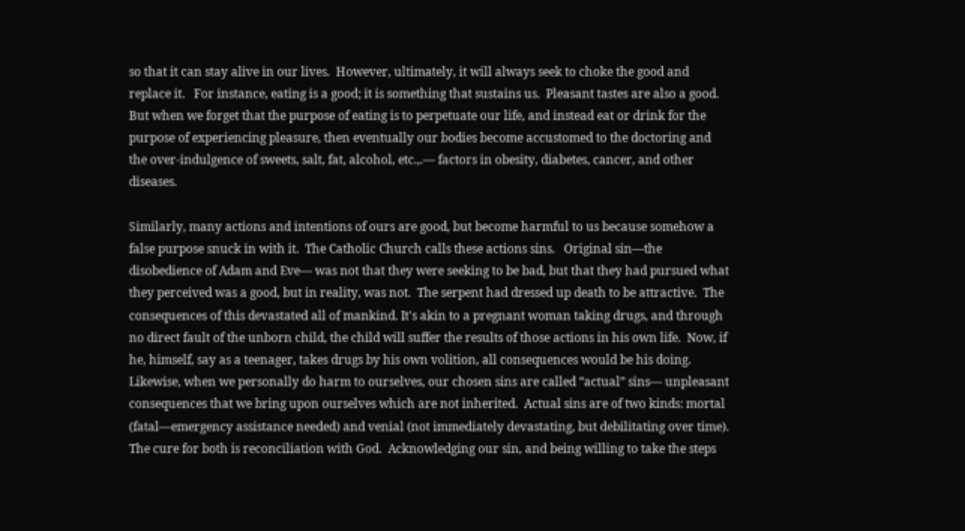so that it can stay alive in our lives.  However, ultimately, it will always seek to choke the good and replace it.   For instance, eating is a good; it is something that sustains us.  Pleasant tastes are also a good.  But when we forget that the purpose of eating is to perpetuate our life, and instead eat or drink for the purpose of experiencing pleasure, then eventually our bodies become accustomed to the doctoring and the over-indulgence of sweets, salt, fat, alcohol, etc.,.— factors in obesity, diabetes, cancer, and other diseases.

Similarly, many actions and intentions of ours are good, but become harmful to us because somehow a false purpose snuck in with it.  The Catholic Church calls these actions sins.   Original sin—the disobedience of Adam and Eve— was not that they were seeking to be bad, but that they had pursued what they perceived was a good, but in reality, was not.  The serpent had dressed up death to be attractive.  The consequences of this devastated all of mankind. It's akin to a pregnant woman taking drugs, and through no direct fault of the unborn child, the child will suffer the results of those actions in his own life.  Now, if he, himself, say as a teenager, takes drugs by his own volition, all consequences would be his doing.  Likewise, when we personally do harm to ourselves, our chosen sins are called “actual” sins— unpleasant consequences that we bring upon ourselves which are not inherited.  Actual sins are of two kinds: mortal (fatal—emergency assistance needed) and venial (not immediately devastating, but debilitating over time). The cure for both is reconciliation with God.  Acknowledging our sin, and being willing to take the steps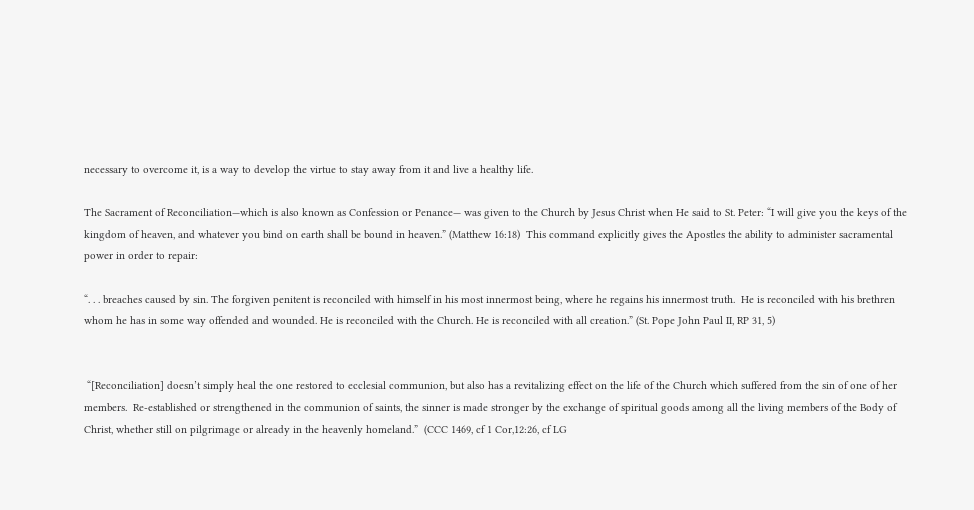necessary to overcome it, is a way to develop the virtue to stay away from it and live a healthy life.

The Sacrament of Reconciliation—which is also known as Confession or Penance— was given to the Church by Jesus Christ when He said to St. Peter: “I will give you the keys of the kingdom of heaven, and whatever you bind on earth shall be bound in heaven.” (Matthew 16:18)  This command explicitly gives the Apostles the ability to administer sacramental power in order to repair:

“. . . breaches caused by sin. The forgiven penitent is reconciled with himself in his most innermost being, where he regains his innermost truth.  He is reconciled with his brethren whom he has in some way offended and wounded. He is reconciled with the Church. He is reconciled with all creation.” (St. Pope John Paul II, RP 31, 5)


 “[Reconciliation] doesn’t simply heal the one restored to ecclesial communion, but also has a revitalizing effect on the life of the Church which suffered from the sin of one of her members.  Re-established or strengthened in the communion of saints, the sinner is made stronger by the exchange of spiritual goods among all the living members of the Body of Christ, whether still on pilgrimage or already in the heavenly homeland.”  (CCC 1469, cf 1 Cor,12:26, cf LG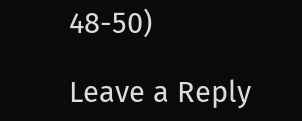48-50)

Leave a Reply